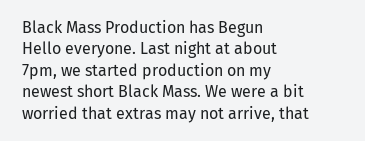Black Mass Production has Begun
Hello everyone. Last night at about 7pm, we started production on my newest short Black Mass. We were a bit worried that extras may not arrive, that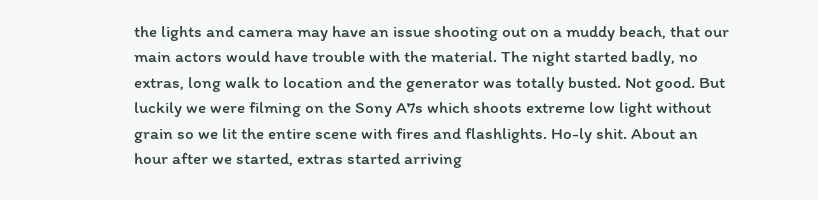the lights and camera may have an issue shooting out on a muddy beach, that our main actors would have trouble with the material. The night started badly, no extras, long walk to location and the generator was totally busted. Not good. But luckily we were filming on the Sony A7s which shoots extreme low light without grain so we lit the entire scene with fires and flashlights. Ho-ly shit. About an hour after we started, extras started arriving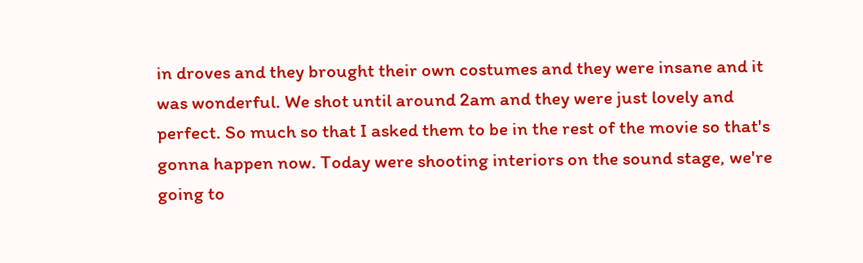in droves and they brought their own costumes and they were insane and it was wonderful. We shot until around 2am and they were just lovely and perfect. So much so that I asked them to be in the rest of the movie so that's gonna happen now. Today were shooting interiors on the sound stage, we're going to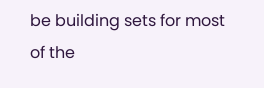be building sets for most of the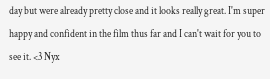day but were already pretty close and it looks really great. I'm super happy and confident in the film thus far and I can't wait for you to see it. <3 Nyx